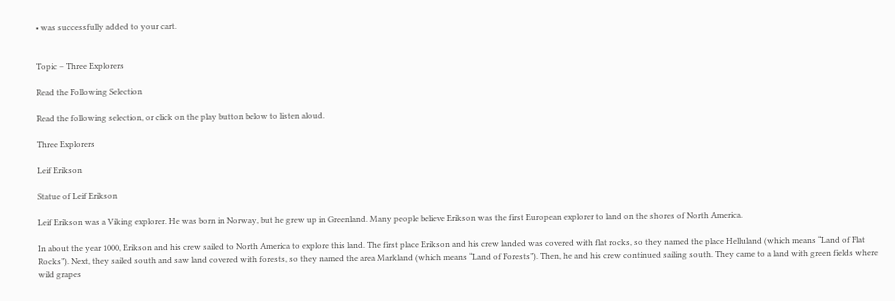• was successfully added to your cart.


Topic – Three Explorers

Read the Following Selection

Read the following selection, or click on the play button below to listen aloud.

Three Explorers

Leif Erikson

Statue of Leif Erikson

Leif Erikson was a Viking explorer. He was born in Norway, but he grew up in Greenland. Many people believe Erikson was the first European explorer to land on the shores of North America.

In about the year 1000, Erikson and his crew sailed to North America to explore this land. The first place Erikson and his crew landed was covered with flat rocks, so they named the place Helluland (which means “Land of Flat Rocks”). Next, they sailed south and saw land covered with forests, so they named the area Markland (which means “Land of Forests”). Then, he and his crew continued sailing south. They came to a land with green fields where wild grapes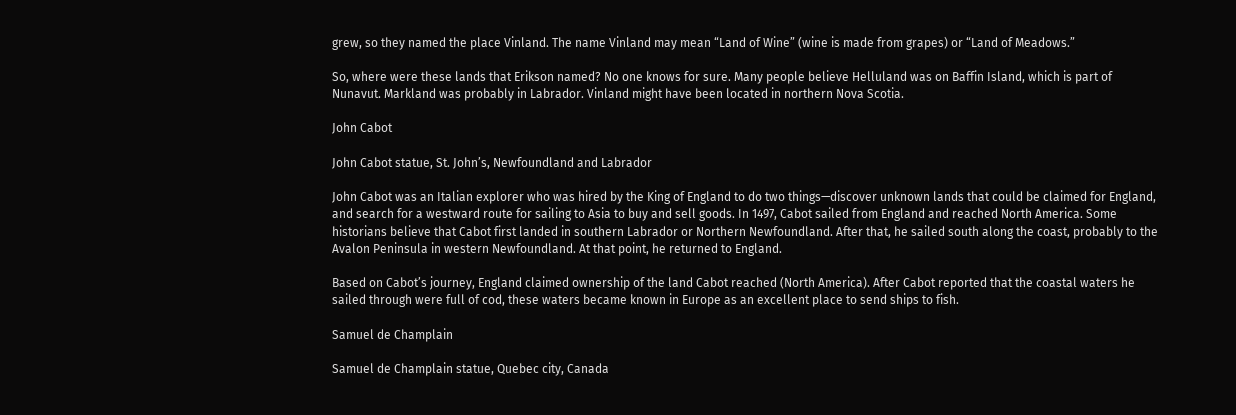grew, so they named the place Vinland. The name Vinland may mean “Land of Wine” (wine is made from grapes) or “Land of Meadows.”

So, where were these lands that Erikson named? No one knows for sure. Many people believe Helluland was on Baffin Island, which is part of Nunavut. Markland was probably in Labrador. Vinland might have been located in northern Nova Scotia.

John Cabot

John Cabot statue, St. John’s, Newfoundland and Labrador

John Cabot was an Italian explorer who was hired by the King of England to do two things—discover unknown lands that could be claimed for England, and search for a westward route for sailing to Asia to buy and sell goods. In 1497, Cabot sailed from England and reached North America. Some historians believe that Cabot first landed in southern Labrador or Northern Newfoundland. After that, he sailed south along the coast, probably to the Avalon Peninsula in western Newfoundland. At that point, he returned to England.

Based on Cabot’s journey, England claimed ownership of the land Cabot reached (North America). After Cabot reported that the coastal waters he sailed through were full of cod, these waters became known in Europe as an excellent place to send ships to fish.

Samuel de Champlain

Samuel de Champlain statue, Quebec city, Canada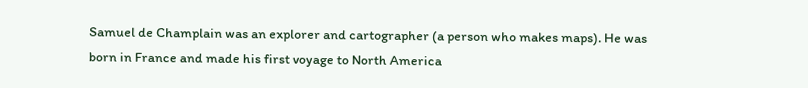Samuel de Champlain was an explorer and cartographer (a person who makes maps). He was born in France and made his first voyage to North America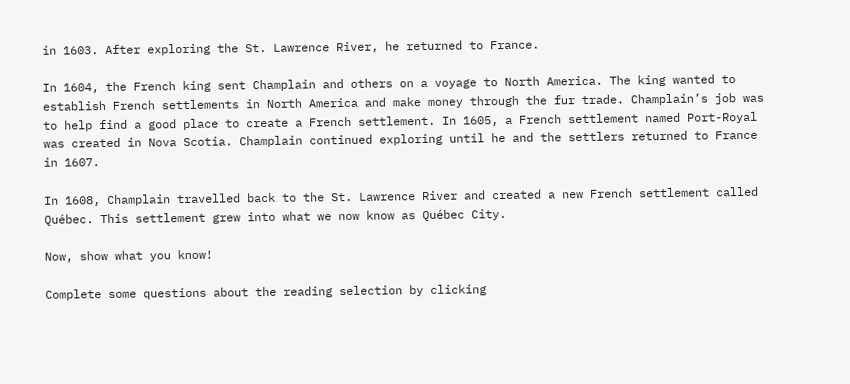in 1603. After exploring the St. Lawrence River, he returned to France.

In 1604, the French king sent Champlain and others on a voyage to North America. The king wanted to establish French settlements in North America and make money through the fur trade. Champlain’s job was to help find a good place to create a French settlement. In 1605, a French settlement named Port-Royal was created in Nova Scotia. Champlain continued exploring until he and the settlers returned to France in 1607.

In 1608, Champlain travelled back to the St. Lawrence River and created a new French settlement called Québec. This settlement grew into what we now know as Québec City.

Now, show what you know!

Complete some questions about the reading selection by clicking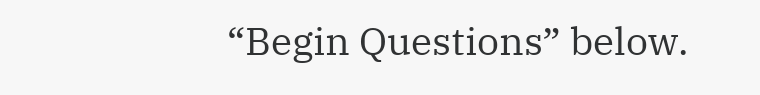“Begin Questions” below.